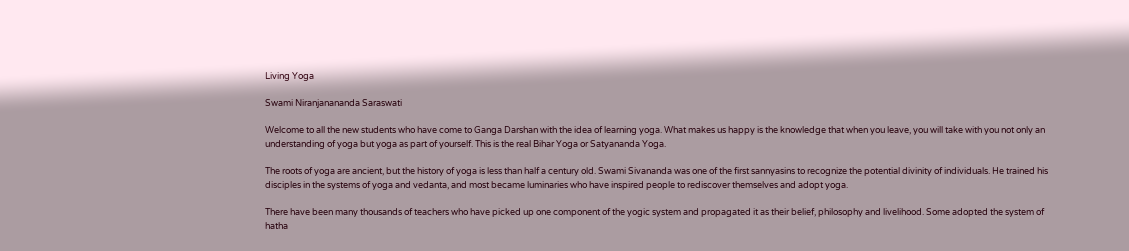Living Yoga

Swami Niranjanananda Saraswati

Welcome to all the new students who have come to Ganga Darshan with the idea of learning yoga. What makes us happy is the knowledge that when you leave, you will take with you not only an understanding of yoga but yoga as part of yourself. This is the real Bihar Yoga or Satyananda Yoga.

The roots of yoga are ancient, but the history of yoga is less than half a century old. Swami Sivananda was one of the first sannyasins to recognize the potential divinity of individuals. He trained his disciples in the systems of yoga and vedanta, and most became luminaries who have inspired people to rediscover themselves and adopt yoga.

There have been many thousands of teachers who have picked up one component of the yogic system and propagated it as their belief, philosophy and livelihood. Some adopted the system of hatha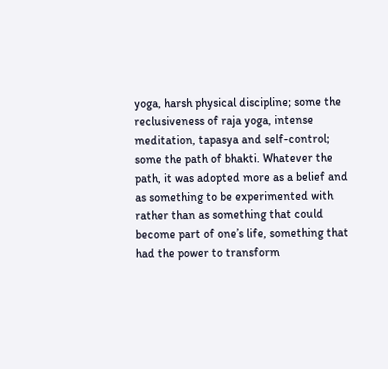yoga, harsh physical discipline; some the reclusiveness of raja yoga, intense meditation, tapasya and self-control; some the path of bhakti. Whatever the path, it was adopted more as a belief and as something to be experimented with rather than as something that could become part of one’s life, something that had the power to transform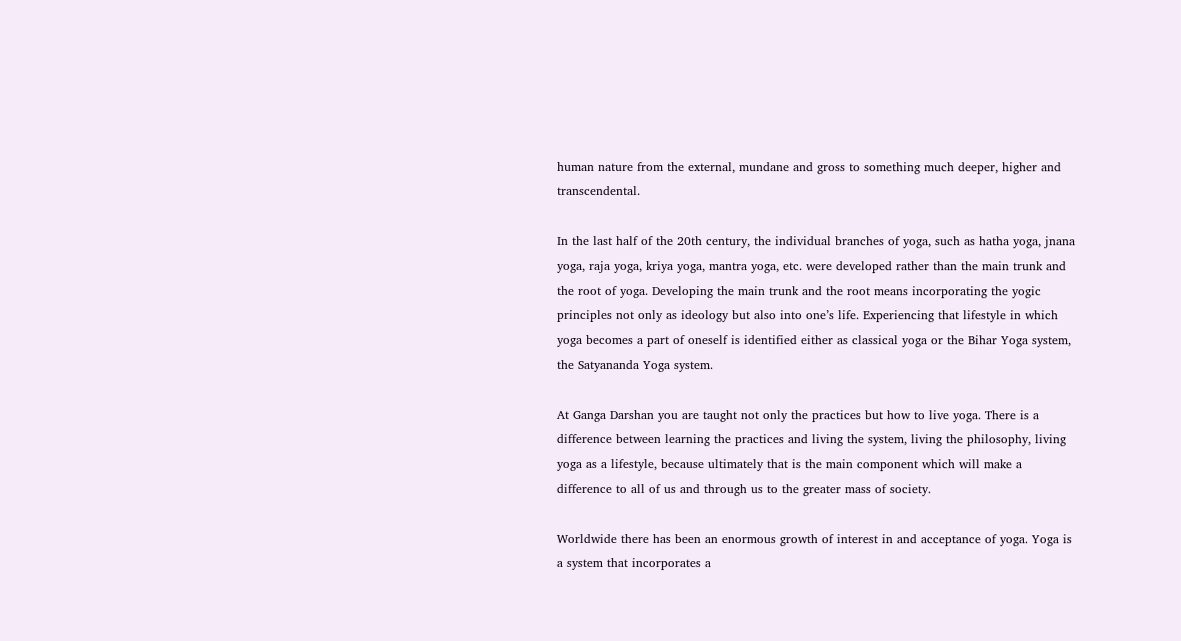human nature from the external, mundane and gross to something much deeper, higher and transcendental.

In the last half of the 20th century, the individual branches of yoga, such as hatha yoga, jnana yoga, raja yoga, kriya yoga, mantra yoga, etc. were developed rather than the main trunk and the root of yoga. Developing the main trunk and the root means incorporating the yogic principles not only as ideology but also into one’s life. Experiencing that lifestyle in which yoga becomes a part of oneself is identified either as classical yoga or the Bihar Yoga system, the Satyananda Yoga system.

At Ganga Darshan you are taught not only the practices but how to live yoga. There is a difference between learning the practices and living the system, living the philosophy, living yoga as a lifestyle, because ultimately that is the main component which will make a difference to all of us and through us to the greater mass of society.

Worldwide there has been an enormous growth of interest in and acceptance of yoga. Yoga is a system that incorporates a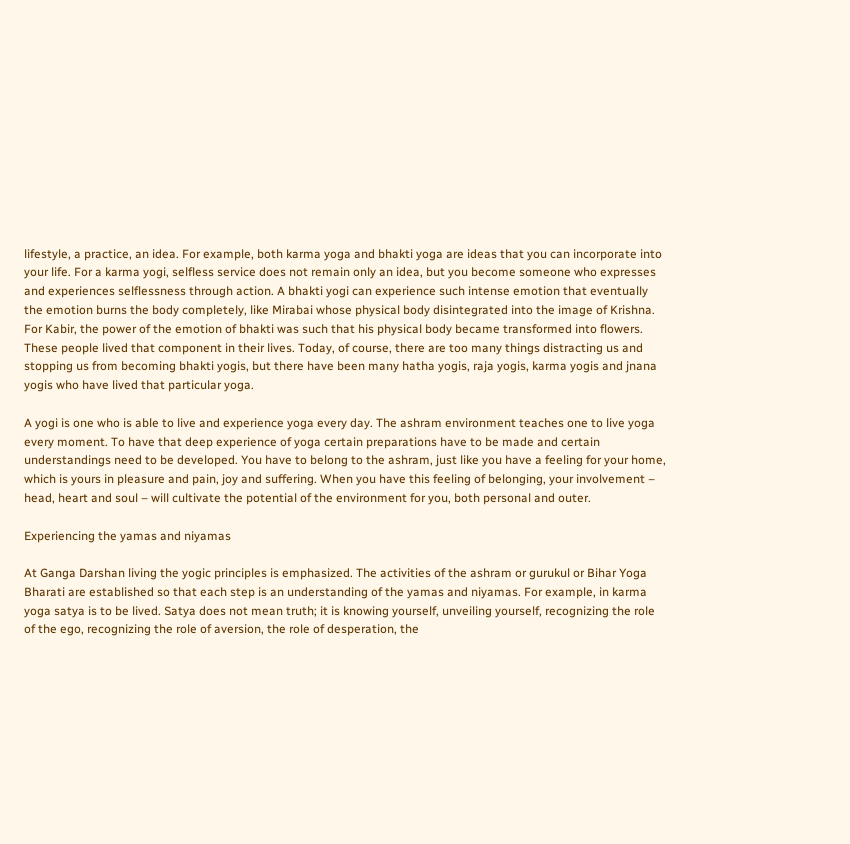lifestyle, a practice, an idea. For example, both karma yoga and bhakti yoga are ideas that you can incorporate into your life. For a karma yogi, selfless service does not remain only an idea, but you become someone who expresses and experiences selflessness through action. A bhakti yogi can experience such intense emotion that eventually the emotion burns the body completely, like Mirabai whose physical body disintegrated into the image of Krishna. For Kabir, the power of the emotion of bhakti was such that his physical body became transformed into flowers. These people lived that component in their lives. Today, of course, there are too many things distracting us and stopping us from becoming bhakti yogis, but there have been many hatha yogis, raja yogis, karma yogis and jnana yogis who have lived that particular yoga.

A yogi is one who is able to live and experience yoga every day. The ashram environment teaches one to live yoga every moment. To have that deep experience of yoga certain preparations have to be made and certain understandings need to be developed. You have to belong to the ashram, just like you have a feeling for your home, which is yours in pleasure and pain, joy and suffering. When you have this feeling of belonging, your involvement – head, heart and soul – will cultivate the potential of the environment for you, both personal and outer.

Experiencing the yamas and niyamas

At Ganga Darshan living the yogic principles is emphasized. The activities of the ashram or gurukul or Bihar Yoga Bharati are established so that each step is an understanding of the yamas and niyamas. For example, in karma yoga satya is to be lived. Satya does not mean truth; it is knowing yourself, unveiling yourself, recognizing the role of the ego, recognizing the role of aversion, the role of desperation, the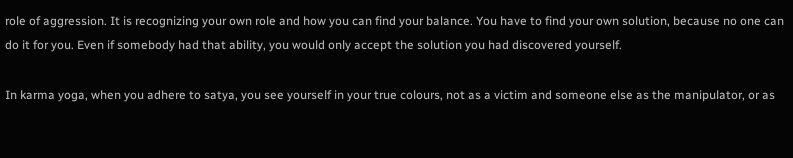role of aggression. It is recognizing your own role and how you can find your balance. You have to find your own solution, because no one can do it for you. Even if somebody had that ability, you would only accept the solution you had discovered yourself.

In karma yoga, when you adhere to satya, you see yourself in your true colours, not as a victim and someone else as the manipulator, or as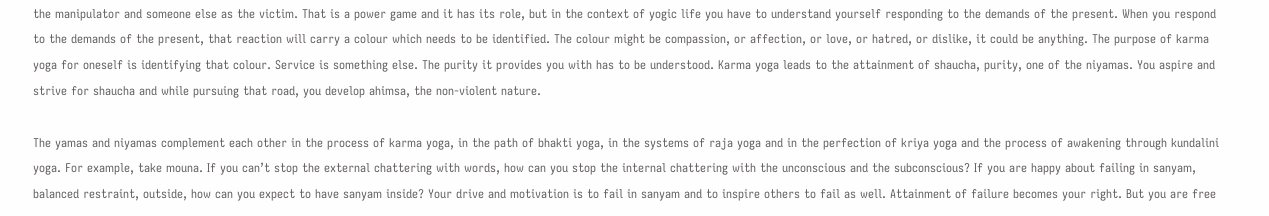the manipulator and someone else as the victim. That is a power game and it has its role, but in the context of yogic life you have to understand yourself responding to the demands of the present. When you respond to the demands of the present, that reaction will carry a colour which needs to be identified. The colour might be compassion, or affection, or love, or hatred, or dislike, it could be anything. The purpose of karma yoga for oneself is identifying that colour. Service is something else. The purity it provides you with has to be understood. Karma yoga leads to the attainment of shaucha, purity, one of the niyamas. You aspire and strive for shaucha and while pursuing that road, you develop ahimsa, the non-violent nature.

The yamas and niyamas complement each other in the process of karma yoga, in the path of bhakti yoga, in the systems of raja yoga and in the perfection of kriya yoga and the process of awakening through kundalini yoga. For example, take mouna. If you can’t stop the external chattering with words, how can you stop the internal chattering with the unconscious and the subconscious? If you are happy about failing in sanyam, balanced restraint, outside, how can you expect to have sanyam inside? Your drive and motivation is to fail in sanyam and to inspire others to fail as well. Attainment of failure becomes your right. But you are free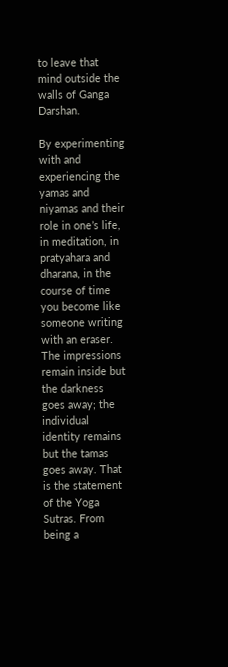to leave that mind outside the walls of Ganga Darshan.

By experimenting with and experiencing the yamas and niyamas and their role in one’s life, in meditation, in pratyahara and dharana, in the course of time you become like someone writing with an eraser. The impressions remain inside but the darkness goes away; the individual identity remains but the tamas goes away. That is the statement of the Yoga Sutras. From being a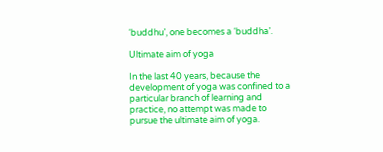‘buddhu’, one becomes a ‘buddha’.

Ultimate aim of yoga

In the last 40 years, because the development of yoga was confined to a particular branch of learning and practice, no attempt was made to pursue the ultimate aim of yoga.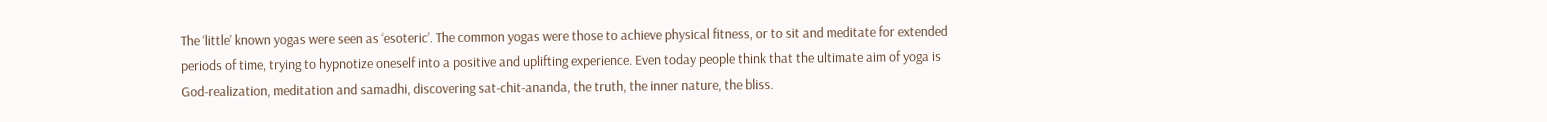The ‘little’ known yogas were seen as ‘esoteric’. The common yogas were those to achieve physical fitness, or to sit and meditate for extended periods of time, trying to hypnotize oneself into a positive and uplifting experience. Even today people think that the ultimate aim of yoga is God-realization, meditation and samadhi, discovering sat-chit-ananda, the truth, the inner nature, the bliss.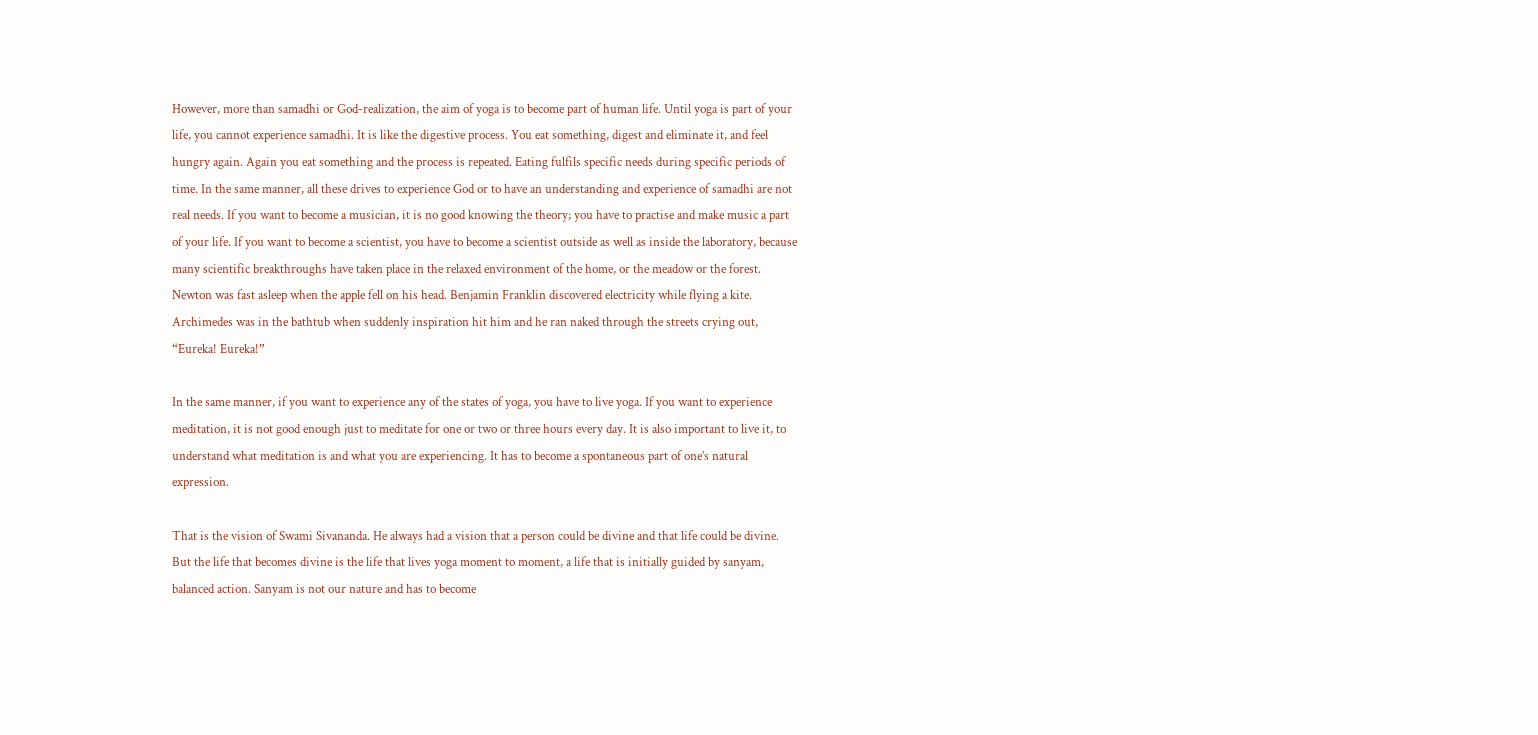However, more than samadhi or God-realization, the aim of yoga is to become part of human life. Until yoga is part of your life, you cannot experience samadhi. It is like the digestive process. You eat something, digest and eliminate it, and feel hungry again. Again you eat something and the process is repeated. Eating fulfils specific needs during specific periods of time. In the same manner, all these drives to experience God or to have an understanding and experience of samadhi are not real needs. If you want to become a musician, it is no good knowing the theory; you have to practise and make music a part of your life. If you want to become a scientist, you have to become a scientist outside as well as inside the laboratory, because many scientific breakthroughs have taken place in the relaxed environment of the home, or the meadow or the forest. Newton was fast asleep when the apple fell on his head. Benjamin Franklin discovered electricity while flying a kite. Archimedes was in the bathtub when suddenly inspiration hit him and he ran naked through the streets crying out, “Eureka! Eureka!”

In the same manner, if you want to experience any of the states of yoga, you have to live yoga. If you want to experience meditation, it is not good enough just to meditate for one or two or three hours every day. It is also important to live it, to understand what meditation is and what you are experiencing. It has to become a spontaneous part of one’s natural expression.

That is the vision of Swami Sivananda. He always had a vision that a person could be divine and that life could be divine. But the life that becomes divine is the life that lives yoga moment to moment, a life that is initially guided by sanyam, balanced action. Sanyam is not our nature and has to become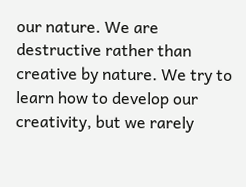our nature. We are destructive rather than creative by nature. We try to learn how to develop our creativity, but we rarely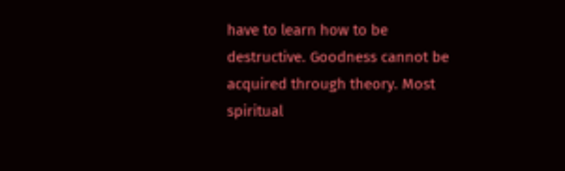have to learn how to be destructive. Goodness cannot be acquired through theory. Most spiritual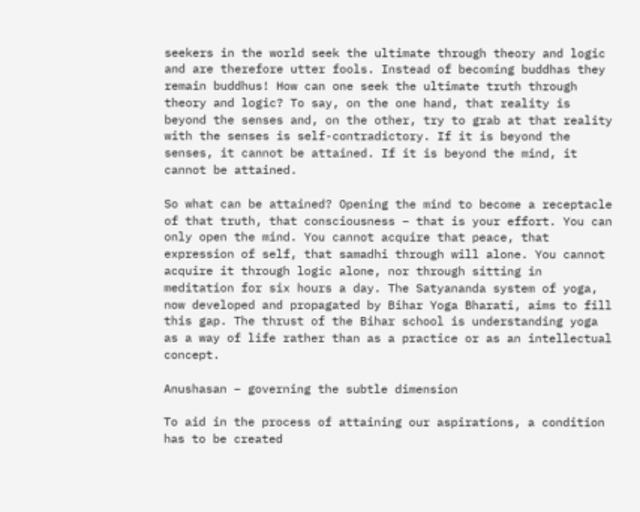seekers in the world seek the ultimate through theory and logic and are therefore utter fools. Instead of becoming buddhas they remain buddhus! How can one seek the ultimate truth through theory and logic? To say, on the one hand, that reality is beyond the senses and, on the other, try to grab at that reality with the senses is self-contradictory. If it is beyond the senses, it cannot be attained. If it is beyond the mind, it cannot be attained.

So what can be attained? Opening the mind to become a receptacle of that truth, that consciousness – that is your effort. You can only open the mind. You cannot acquire that peace, that expression of self, that samadhi through will alone. You cannot acquire it through logic alone, nor through sitting in meditation for six hours a day. The Satyananda system of yoga, now developed and propagated by Bihar Yoga Bharati, aims to fill this gap. The thrust of the Bihar school is understanding yoga as a way of life rather than as a practice or as an intellectual concept.

Anushasan – governing the subtle dimension

To aid in the process of attaining our aspirations, a condition has to be created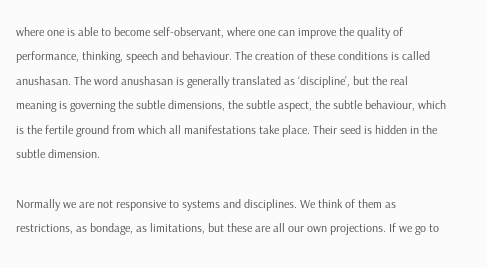where one is able to become self-observant, where one can improve the quality of performance, thinking, speech and behaviour. The creation of these conditions is called anushasan. The word anushasan is generally translated as ‘discipline’, but the real meaning is governing the subtle dimensions, the subtle aspect, the subtle behaviour, which is the fertile ground from which all manifestations take place. Their seed is hidden in the subtle dimension.

Normally we are not responsive to systems and disciplines. We think of them as restrictions, as bondage, as limitations, but these are all our own projections. If we go to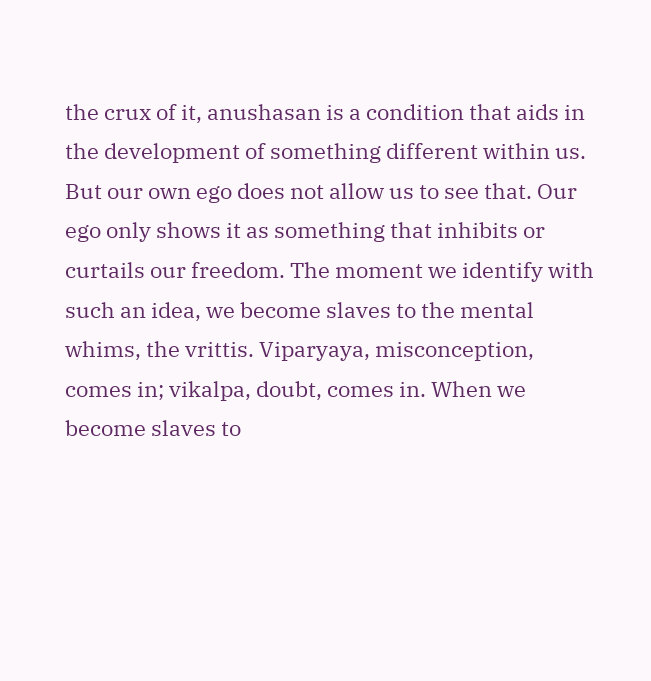the crux of it, anushasan is a condition that aids in the development of something different within us. But our own ego does not allow us to see that. Our ego only shows it as something that inhibits or curtails our freedom. The moment we identify with such an idea, we become slaves to the mental whims, the vrittis. Viparyaya, misconception, comes in; vikalpa, doubt, comes in. When we become slaves to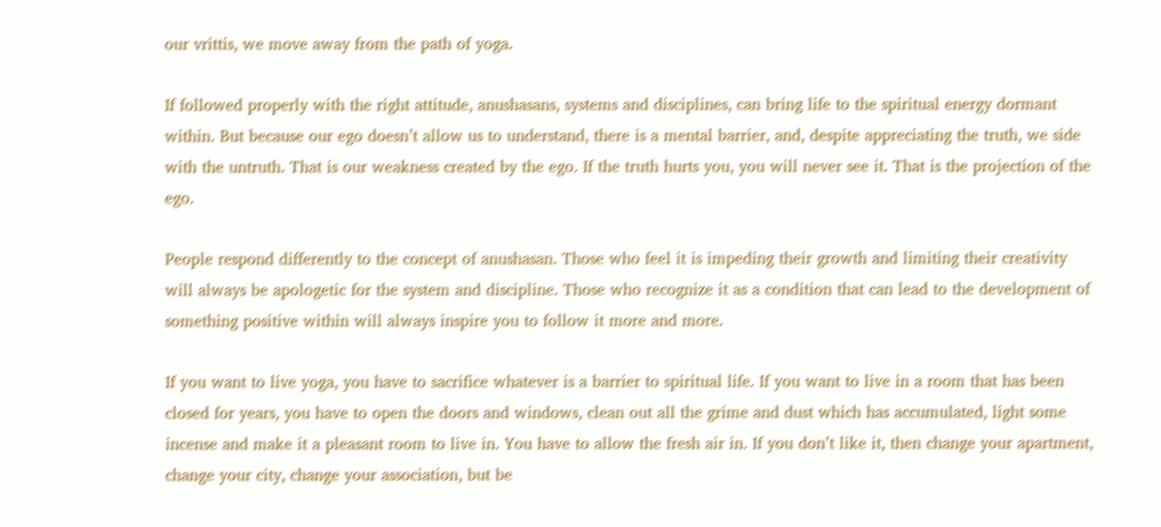our vrittis, we move away from the path of yoga.

If followed properly with the right attitude, anushasans, systems and disciplines, can bring life to the spiritual energy dormant within. But because our ego doesn’t allow us to understand, there is a mental barrier, and, despite appreciating the truth, we side with the untruth. That is our weakness created by the ego. If the truth hurts you, you will never see it. That is the projection of the ego.

People respond differently to the concept of anushasan. Those who feel it is impeding their growth and limiting their creativity will always be apologetic for the system and discipline. Those who recognize it as a condition that can lead to the development of something positive within will always inspire you to follow it more and more.

If you want to live yoga, you have to sacrifice whatever is a barrier to spiritual life. If you want to live in a room that has been closed for years, you have to open the doors and windows, clean out all the grime and dust which has accumulated, light some incense and make it a pleasant room to live in. You have to allow the fresh air in. If you don’t like it, then change your apartment, change your city, change your association, but be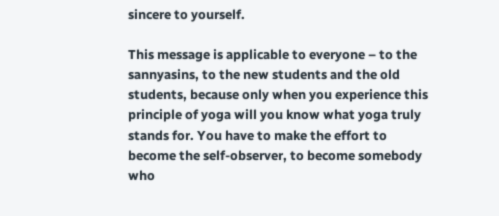sincere to yourself.

This message is applicable to everyone – to the sannyasins, to the new students and the old students, because only when you experience this principle of yoga will you know what yoga truly stands for. You have to make the effort to become the self-observer, to become somebody who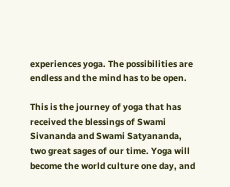experiences yoga. The possibilities are endless and the mind has to be open.

This is the journey of yoga that has received the blessings of Swami Sivananda and Swami Satyananda, two great sages of our time. Yoga will become the world culture one day, and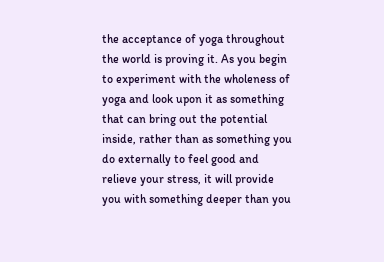the acceptance of yoga throughout the world is proving it. As you begin to experiment with the wholeness of yoga and look upon it as something that can bring out the potential inside, rather than as something you do externally to feel good and relieve your stress, it will provide you with something deeper than you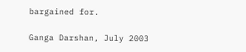bargained for.

Ganga Darshan, July 2003